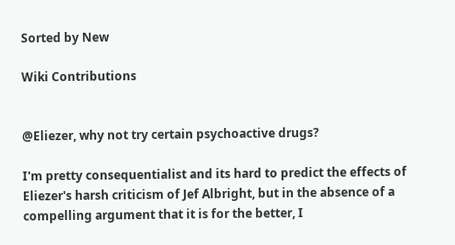Sorted by New

Wiki Contributions


@Eliezer, why not try certain psychoactive drugs?

I'm pretty consequentialist and its hard to predict the effects of Eliezer's harsh criticism of Jef Albright, but in the absence of a compelling argument that it is for the better, I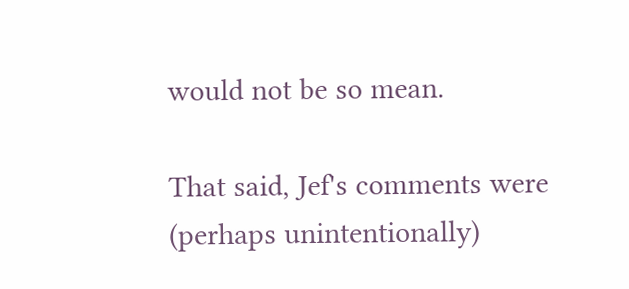would not be so mean.

That said, Jef's comments were (perhaps unintentionally)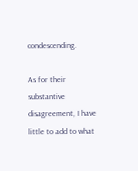condescending.

As for their substantive disagreement, I have little to add to what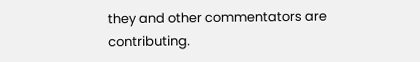they and other commentators are contributing.